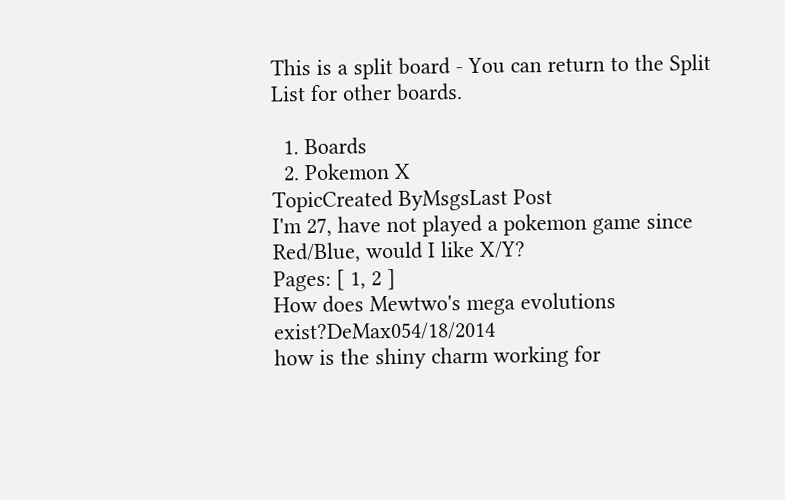This is a split board - You can return to the Split List for other boards.

  1. Boards
  2. Pokemon X
TopicCreated ByMsgsLast Post
I'm 27, have not played a pokemon game since Red/Blue, would I like X/Y?
Pages: [ 1, 2 ]
How does Mewtwo's mega evolutions exist?DeMax054/18/2014
how is the shiny charm working for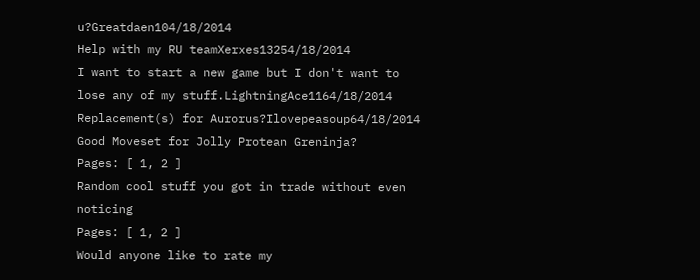u?Greatdaen104/18/2014
Help with my RU teamXerxes13254/18/2014
I want to start a new game but I don't want to lose any of my stuff.LightningAce1164/18/2014
Replacement(s) for Aurorus?Ilovepeasoup64/18/2014
Good Moveset for Jolly Protean Greninja?
Pages: [ 1, 2 ]
Random cool stuff you got in trade without even noticing
Pages: [ 1, 2 ]
Would anyone like to rate my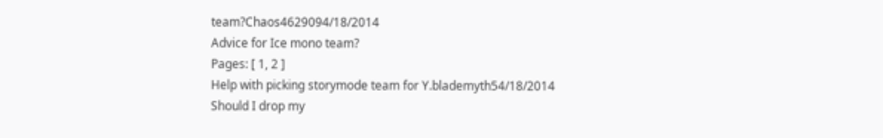team?Chaos4629094/18/2014
Advice for Ice mono team?
Pages: [ 1, 2 ]
Help with picking storymode team for Y.blademyth54/18/2014
Should I drop my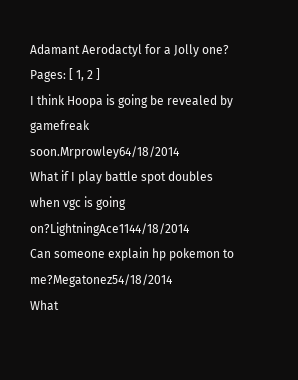Adamant Aerodactyl for a Jolly one?
Pages: [ 1, 2 ]
I think Hoopa is going be revealed by gamefreak soon.Mrprowley64/18/2014
What if I play battle spot doubles when vgc is going on?LightningAce1144/18/2014
Can someone explain hp pokemon to me?Megatonez54/18/2014
What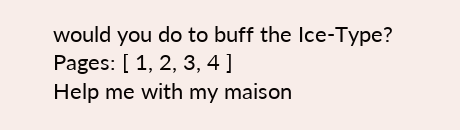would you do to buff the Ice-Type?
Pages: [ 1, 2, 3, 4 ]
Help me with my maison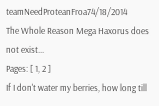teamNeedProteanFroa74/18/2014
The Whole Reason Mega Haxorus does not exist...
Pages: [ 1, 2 ]
If I don't water my berries, how long till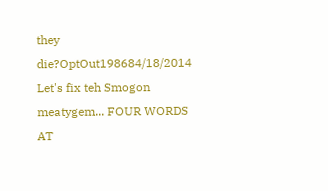they die?OptOut198684/18/2014
Let's fix teh Smogon meatygem... FOUR WORDS AT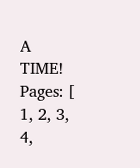A TIME!
Pages: [ 1, 2, 3, 4,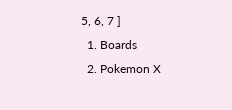5, 6, 7 ]
  1. Boards
  2. Pokemon X